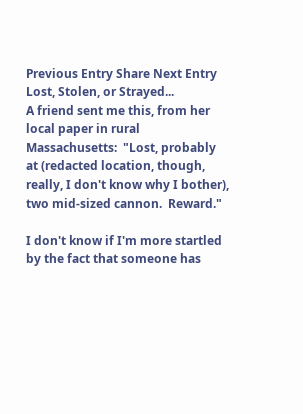Previous Entry Share Next Entry
Lost, Stolen, or Strayed...
A friend sent me this, from her local paper in rural Massachusetts:  "Lost, probably at (redacted location, though, really, I don't know why I bother), two mid-sized cannon.  Reward."

I don't know if I'm more startled by the fact that someone has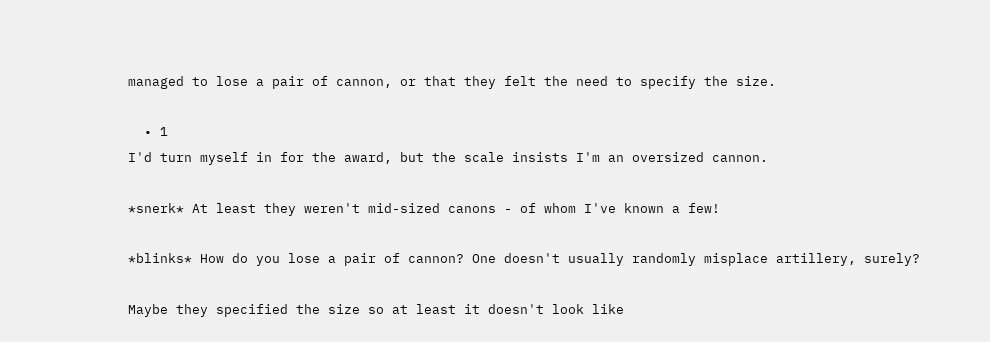managed to lose a pair of cannon, or that they felt the need to specify the size.

  • 1
I'd turn myself in for the award, but the scale insists I'm an oversized cannon.

*snerk* At least they weren't mid-sized canons - of whom I've known a few!

*blinks* How do you lose a pair of cannon? One doesn't usually randomly misplace artillery, surely?

Maybe they specified the size so at least it doesn't look like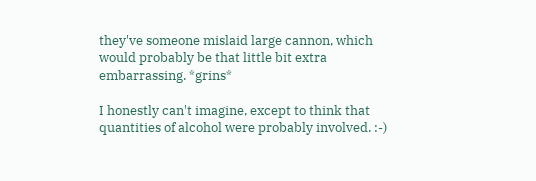they've someone mislaid large cannon, which would probably be that little bit extra embarrassing. *grins*

I honestly can't imagine, except to think that quantities of alcohol were probably involved. :-)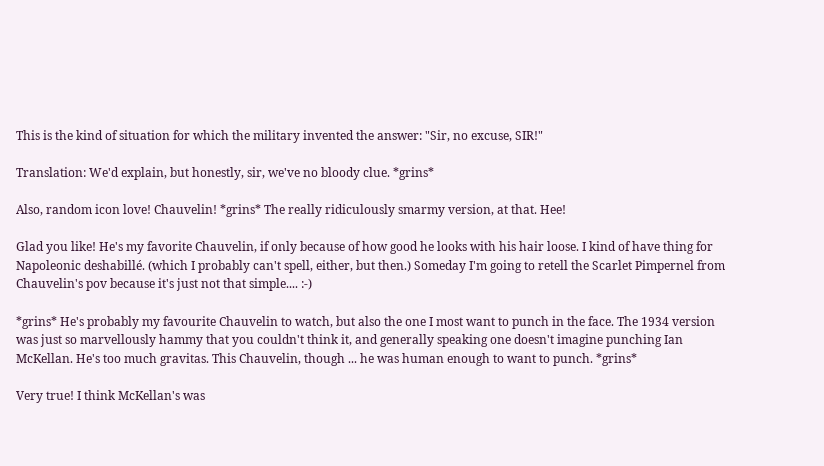This is the kind of situation for which the military invented the answer: "Sir, no excuse, SIR!"

Translation: We'd explain, but honestly, sir, we've no bloody clue. *grins*

Also, random icon love! Chauvelin! *grins* The really ridiculously smarmy version, at that. Hee!

Glad you like! He's my favorite Chauvelin, if only because of how good he looks with his hair loose. I kind of have thing for Napoleonic deshabillé. (which I probably can't spell, either, but then.) Someday I'm going to retell the Scarlet Pimpernel from Chauvelin's pov because it's just not that simple.... :-)

*grins* He's probably my favourite Chauvelin to watch, but also the one I most want to punch in the face. The 1934 version was just so marvellously hammy that you couldn't think it, and generally speaking one doesn't imagine punching Ian McKellan. He's too much gravitas. This Chauvelin, though ... he was human enough to want to punch. *grins*

Very true! I think McKellan's was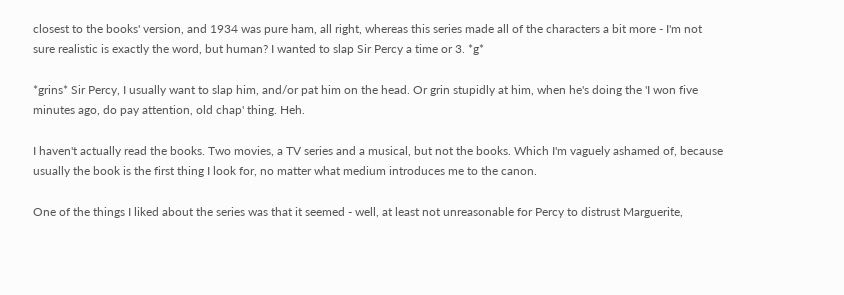closest to the books' version, and 1934 was pure ham, all right, whereas this series made all of the characters a bit more - I'm not sure realistic is exactly the word, but human? I wanted to slap Sir Percy a time or 3. *g*

*grins* Sir Percy, I usually want to slap him, and/or pat him on the head. Or grin stupidly at him, when he's doing the 'I won five minutes ago, do pay attention, old chap' thing. Heh.

I haven't actually read the books. Two movies, a TV series and a musical, but not the books. Which I'm vaguely ashamed of, because usually the book is the first thing I look for, no matter what medium introduces me to the canon.

One of the things I liked about the series was that it seemed - well, at least not unreasonable for Percy to distrust Marguerite,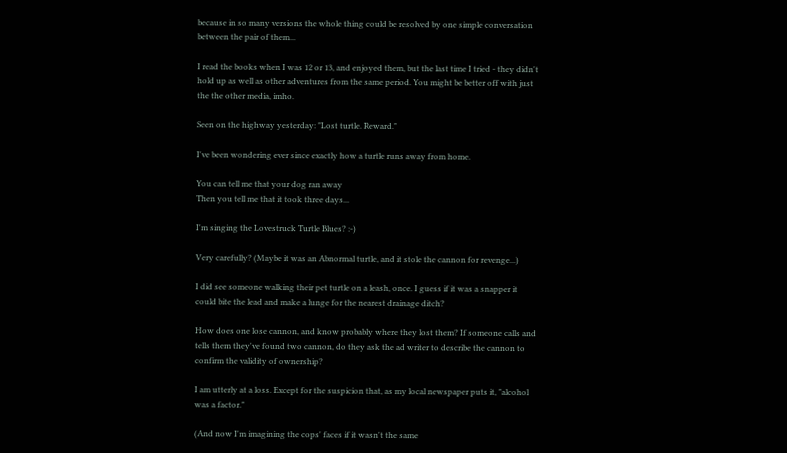because in so many versions the whole thing could be resolved by one simple conversation between the pair of them...

I read the books when I was 12 or 13, and enjoyed them, but the last time I tried - they didn't hold up as well as other adventures from the same period. You might be better off with just the the other media, imho.

Seen on the highway yesterday: "Lost turtle. Reward."

I've been wondering ever since exactly how a turtle runs away from home.

You can tell me that your dog ran away
Then you tell me that it took three days...

I'm singing the Lovestruck Turtle Blues? :-)

Very carefully? (Maybe it was an Abnormal turtle, and it stole the cannon for revenge...)

I did see someone walking their pet turtle on a leash, once. I guess if it was a snapper it could bite the lead and make a lunge for the nearest drainage ditch?

How does one lose cannon, and know probably where they lost them? If someone calls and tells them they've found two cannon, do they ask the ad writer to describe the cannon to confirm the validity of ownership?

I am utterly at a loss. Except for the suspicion that, as my local newspaper puts it, "alcohol was a factor."

(And now I'm imagining the cops' faces if it wasn't the same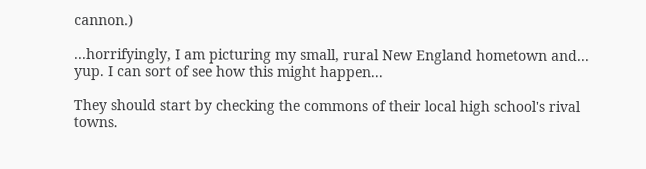cannon.)

...horrifyingly, I am picturing my small, rural New England hometown and... yup. I can sort of see how this might happen...

They should start by checking the commons of their local high school's rival towns.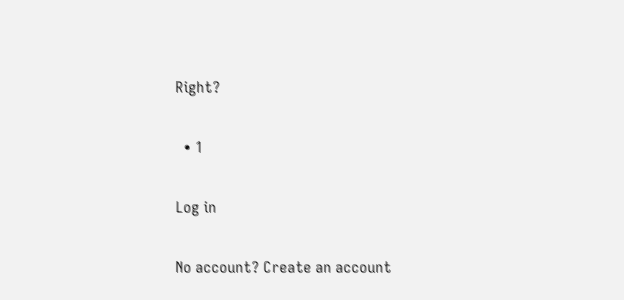Right?

  • 1

Log in

No account? Create an account